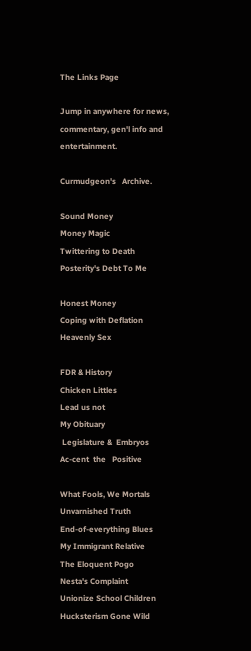The Links Page

Jump in anywhere for news, commentary, gen'l info and entertainment.

Curmudgeon's   Archive.

Sound Money
Money Magic
Twittering to Death
Posterity's Debt To Me

Honest Money
Coping with Deflation
Heavenly Sex

FDR & History
Chicken Littles
Lead us not
My Obituary
 Legislature &  Embryos
Ac-cent  the   Positive

What Fools, We Mortals
Unvarnished Truth
End-of-everything Blues
My Immigrant Relative
The Eloquent Pogo
Nesta's Complaint
Unionize School Children
Hucksterism Gone Wild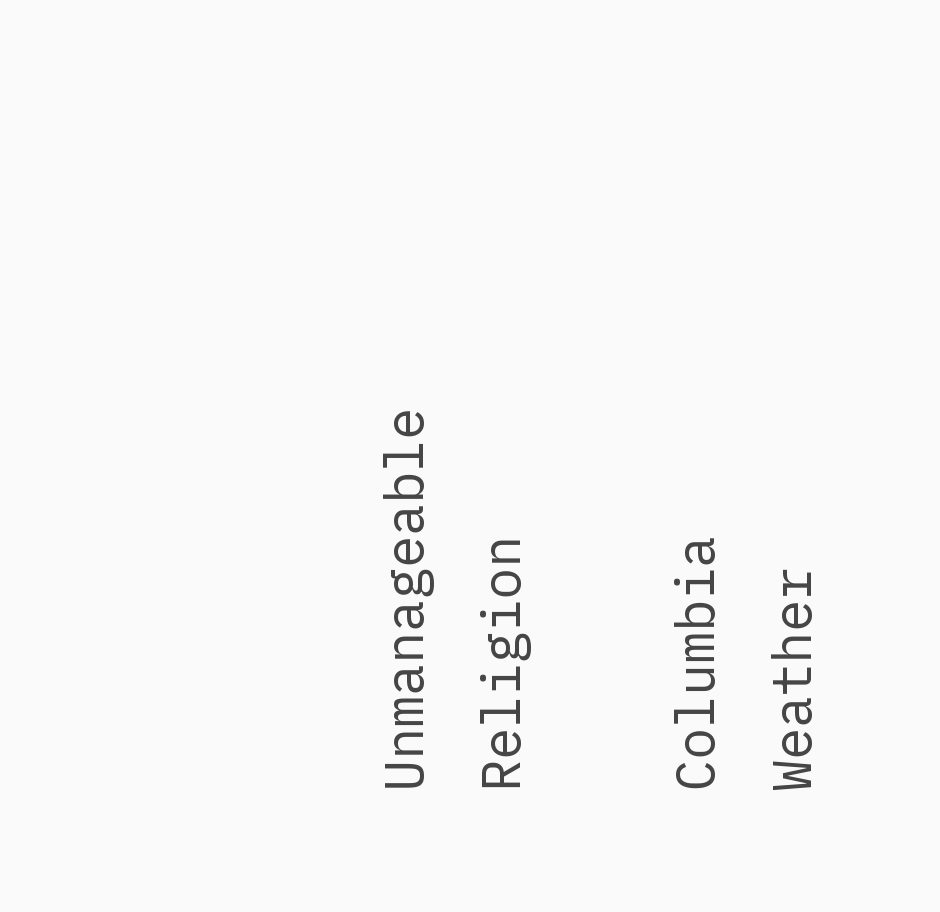Unmanageable Religion

Columbia  Weather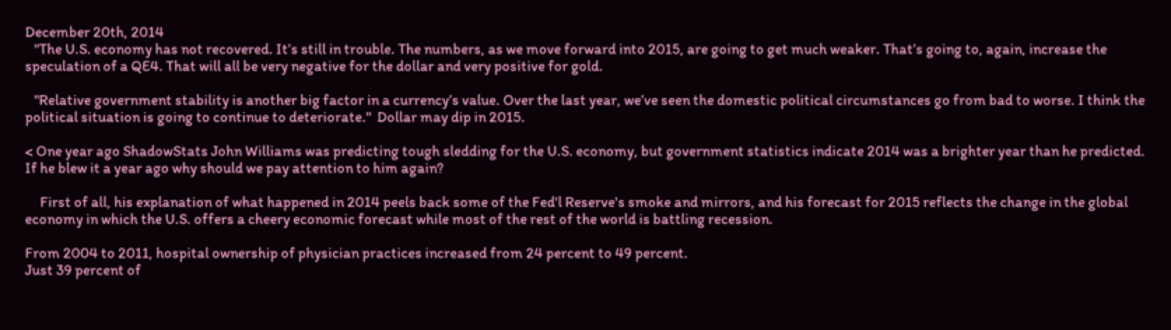December 20th, 2014
   "The U.S. economy has not recovered. It’s still in trouble. The numbers, as we move forward into 2015, are going to get much weaker. That’s going to, again, increase the speculation of a QE4. That will all be very negative for the dollar and very positive for gold.

   "Relative government stability is another big factor in a currency’s value. Over the last year, we’ve seen the domestic political circumstances go from bad to worse. I think the political situation is going to continue to deteriorate."  Dollar may dip in 2015.

< One year ago ShadowStats John Williams was predicting tough sledding for the U.S. economy, but government statistics indicate 2014 was a brighter year than he predicted.  If he blew it a year ago why should we pay attention to him again?

     First of all, his explanation of what happened in 2014 peels back some of the Fed'l Reserve's smoke and mirrors, and his forecast for 2015 reflects the change in the global economy in which the U.S. offers a cheery economic forecast while most of the rest of the world is battling recession.

From 2004 to 2011, hospital ownership of physician practices increased from 24 percent to 49 percent.
Just 39 percent of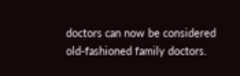doctors can now be considered old-fashioned family doctors.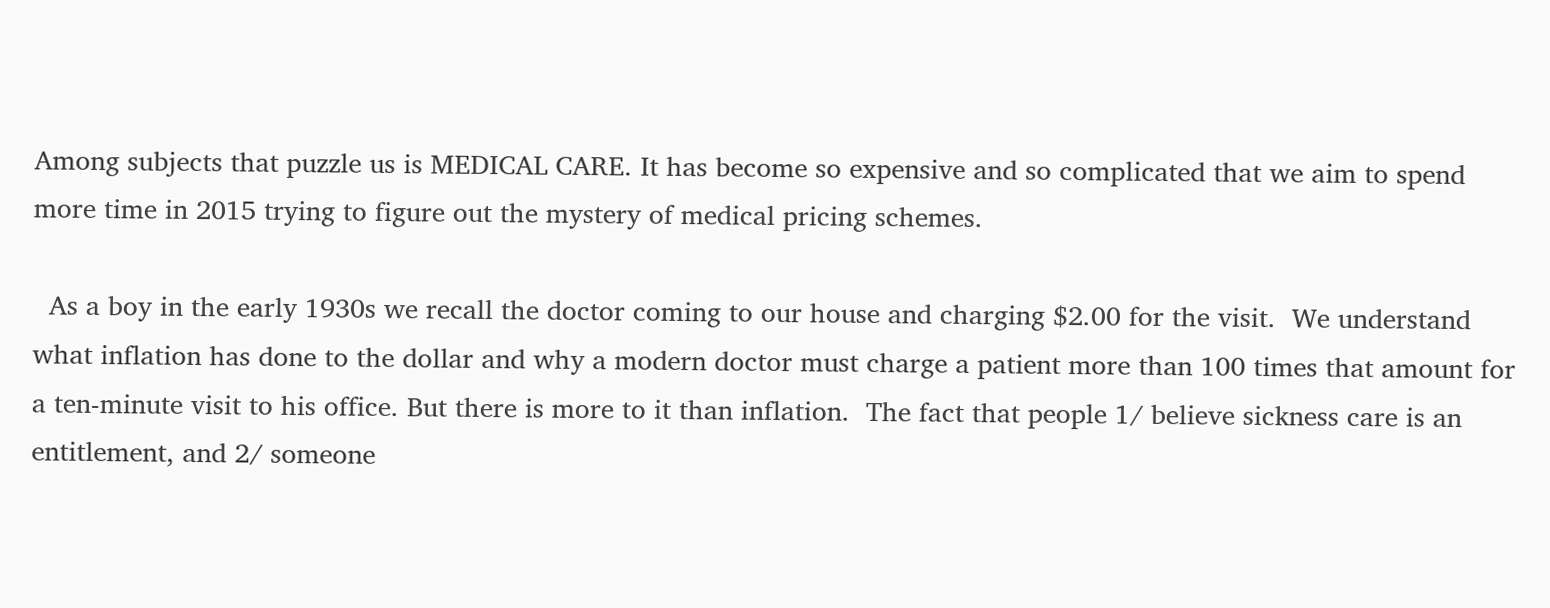Among subjects that puzzle us is MEDICAL CARE. It has become so expensive and so complicated that we aim to spend more time in 2015 trying to figure out the mystery of medical pricing schemes.

  As a boy in the early 1930s we recall the doctor coming to our house and charging $2.00 for the visit.  We understand what inflation has done to the dollar and why a modern doctor must charge a patient more than 100 times that amount for a ten-minute visit to his office. But there is more to it than inflation.  The fact that people 1/ believe sickness care is an entitlement, and 2/ someone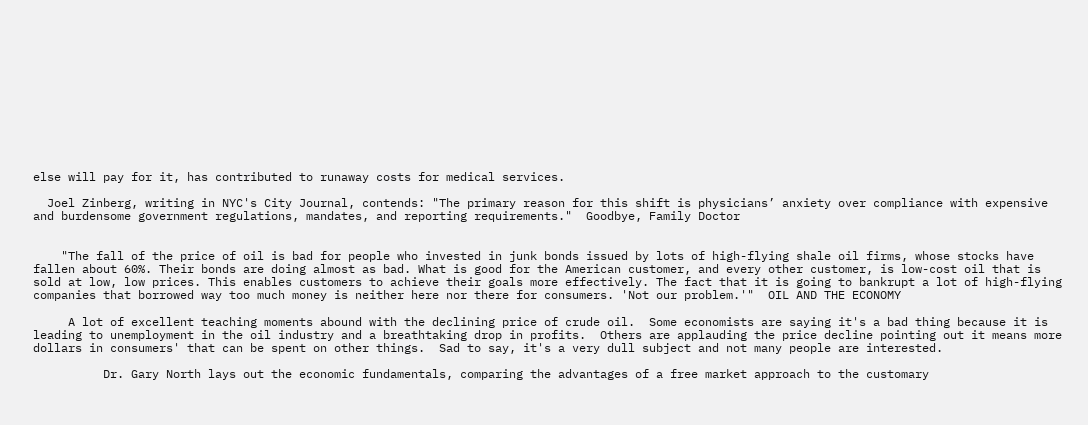else will pay for it, has contributed to runaway costs for medical services.

  Joel Zinberg, writing in NYC's City Journal, contends: "The primary reason for this shift is physicians’ anxiety over compliance with expensive and burdensome government regulations, mandates, and reporting requirements."  Goodbye, Family Doctor


    "The fall of the price of oil is bad for people who invested in junk bonds issued by lots of high-flying shale oil firms, whose stocks have fallen about 60%. Their bonds are doing almost as bad. What is good for the American customer, and every other customer, is low-cost oil that is sold at low, low prices. This enables customers to achieve their goals more effectively. The fact that it is going to bankrupt a lot of high-flying companies that borrowed way too much money is neither here nor there for consumers. 'Not our problem.'"  OIL AND THE ECONOMY

     A lot of excellent teaching moments abound with the declining price of crude oil.  Some economists are saying it's a bad thing because it is leading to unemployment in the oil industry and a breathtaking drop in profits.  Others are applauding the price decline pointing out it means more dollars in consumers' that can be spent on other things.  Sad to say, it's a very dull subject and not many people are interested.

          Dr. Gary North lays out the economic fundamentals, comparing the advantages of a free market approach to the customary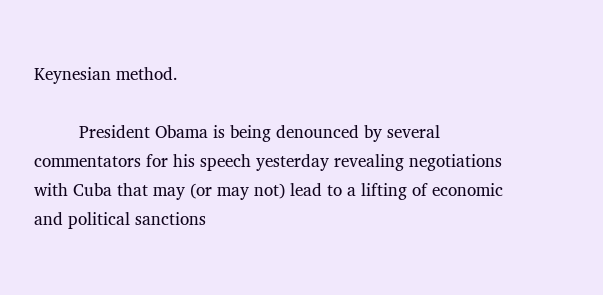Keynesian method.

         President Obama is being denounced by several commentators for his speech yesterday revealing negotiations with Cuba that may (or may not) lead to a lifting of economic and political sanctions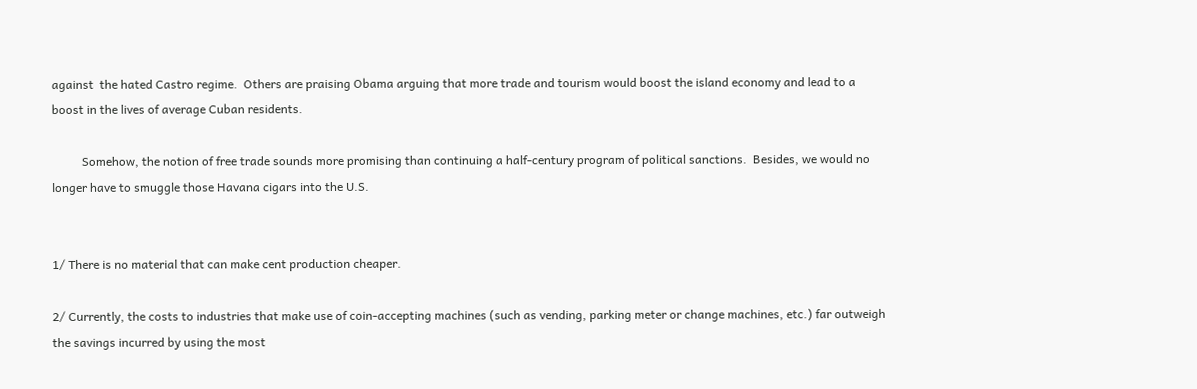against  the hated Castro regime.  Others are praising Obama arguing that more trade and tourism would boost the island economy and lead to a boost in the lives of average Cuban residents.

          Somehow, the notion of free trade sounds more promising than continuing a half-century program of political sanctions.  Besides, we would no longer have to smuggle those Havana cigars into the U.S.


1/ There is no material that can make cent production cheaper.

2/ Currently, the costs to industries that make use of coin-accepting machines (such as vending, parking meter or change machines, etc.) far outweigh the savings incurred by using the most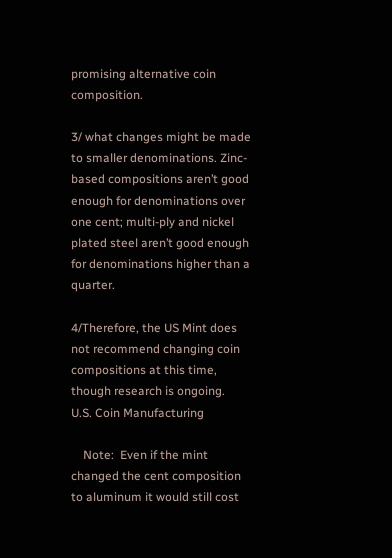promising alternative coin composition.

3/ what changes might be made to smaller denominations. Zinc-based compositions aren’t good enough for denominations over one cent; multi-ply and nickel plated steel aren’t good enough for denominations higher than a quarter.

4/Therefore, the US Mint does not recommend changing coin compositions at this time, though research is ongoing.                                                                 U.S. Coin Manufacturing

    Note:  Even if the mint changed the cent composition to aluminum it would still cost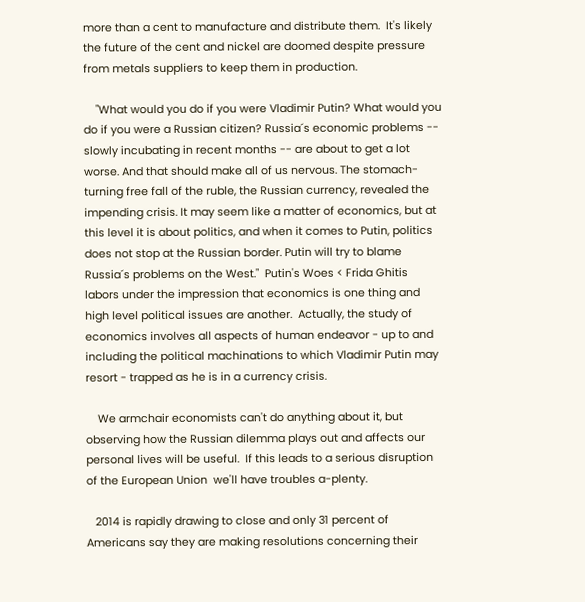more than a cent to manufacture and distribute them.  It's likely the future of the cent and nickel are doomed despite pressure from metals suppliers to keep them in production.

    "What would you do if you were Vladimir Putin? What would you do if you were a Russian citizen? Russia´s economic problems -- slowly incubating in recent months -- are about to get a lot worse. And that should make all of us nervous. The stomach-turning free fall of the ruble, the Russian currency, revealed the impending crisis. It may seem like a matter of economics, but at this level it is about politics, and when it comes to Putin, politics does not stop at the Russian border. Putin will try to blame Russia´s problems on the West."  Putin's Woes < Frida Ghitis labors under the impression that economics is one thing and high level political issues are another.  Actually, the study of economics involves all aspects of human endeavor - up to and including the political machinations to which Vladimir Putin may resort - trapped as he is in a currency crisis.

    We armchair economists can't do anything about it, but observing how the Russian dilemma plays out and affects our personal lives will be useful.  If this leads to a serious disruption of the European Union  we'll have troubles a-plenty.

   2014 is rapidly drawing to close and only 31 percent of Americans say they are making resolutions concerning their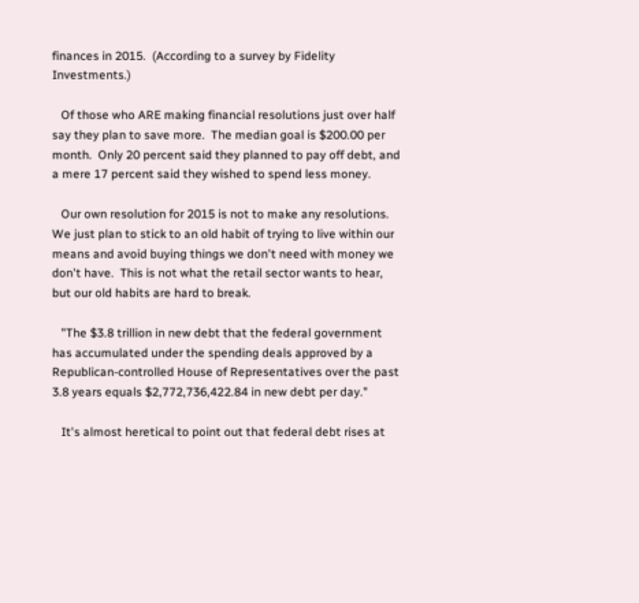finances in 2015.  (According to a survey by Fidelity Investments.)

   Of those who ARE making financial resolutions just over half say they plan to save more.  The median goal is $200.00 per month.  Only 20 percent said they planned to pay off debt, and a mere 17 percent said they wished to spend less money.

   Our own resolution for 2015 is not to make any resolutions.  We just plan to stick to an old habit of trying to live within our means and avoid buying things we don't need with money we don't have.  This is not what the retail sector wants to hear, but our old habits are hard to break.

   "The $3.8 trillion in new debt that the federal government has accumulated under the spending deals approved by a Republican-controlled House of Representatives over the past 3.8 years equals $2,772,736,422.84 in new debt per day."

   It's almost heretical to point out that federal debt rises at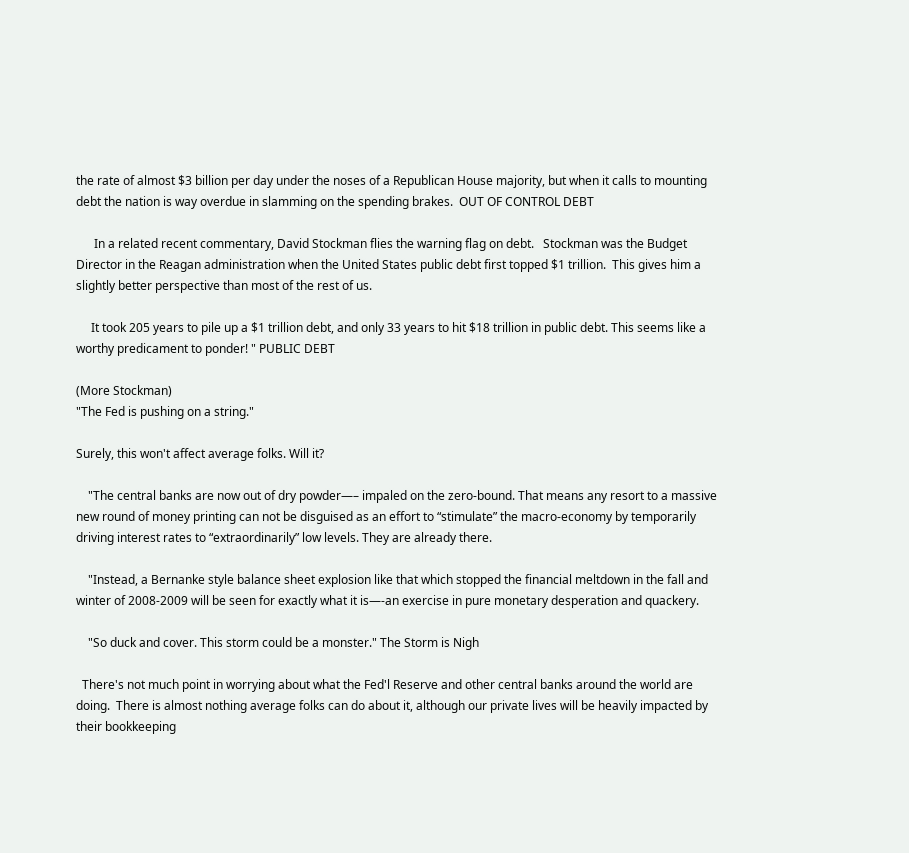the rate of almost $3 billion per day under the noses of a Republican House majority, but when it calls to mounting debt the nation is way overdue in slamming on the spending brakes.  OUT OF CONTROL DEBT

      In a related recent commentary, David Stockman flies the warning flag on debt.   Stockman was the Budget Director in the Reagan administration when the United States public debt first topped $1 trillion.  This gives him a slightly better perspective than most of the rest of us.

     It took 205 years to pile up a $1 trillion debt, and only 33 years to hit $18 trillion in public debt. This seems like a worthy predicament to ponder! " PUBLIC DEBT

(More Stockman)
"The Fed is pushing on a string."

Surely, this won't affect average folks. Will it?

    "The central banks are now out of dry powder—– impaled on the zero-bound. That means any resort to a massive new round of money printing can not be disguised as an effort to “stimulate” the macro-economy by temporarily driving interest rates to “extraordinarily” low levels. They are already there.

    "Instead, a Bernanke style balance sheet explosion like that which stopped the financial meltdown in the fall and winter of 2008-2009 will be seen for exactly what it is—-an exercise in pure monetary desperation and quackery.

    "So duck and cover. This storm could be a monster." The Storm is Nigh

  There's not much point in worrying about what the Fed'l Reserve and other central banks around the world are doing.  There is almost nothing average folks can do about it, although our private lives will be heavily impacted by their bookkeeping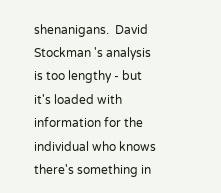shenanigans.  David Stockman 's analysis is too lengthy - but it's loaded with information for the individual who knows there's something in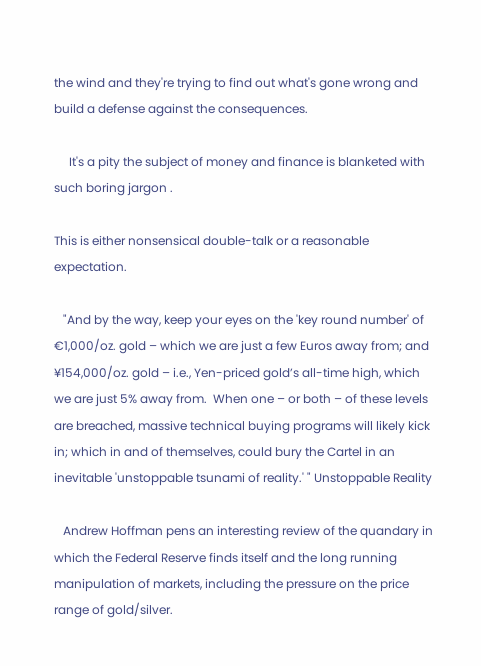the wind and they're trying to find out what's gone wrong and build a defense against the consequences.

     It's a pity the subject of money and finance is blanketed with such boring jargon .

This is either nonsensical double-talk or a reasonable expectation.

   "And by the way, keep your eyes on the 'key round number' of €1,000/oz. gold – which we are just a few Euros away from; and ¥154,000/oz. gold – i.e., Yen-priced gold’s all-time high, which we are just 5% away from.  When one – or both – of these levels are breached, massive technical buying programs will likely kick in; which in and of themselves, could bury the Cartel in an inevitable 'unstoppable tsunami of reality.' " Unstoppable Reality

   Andrew Hoffman pens an interesting review of the quandary in which the Federal Reserve finds itself and the long running manipulation of markets, including the pressure on the price range of gold/silver.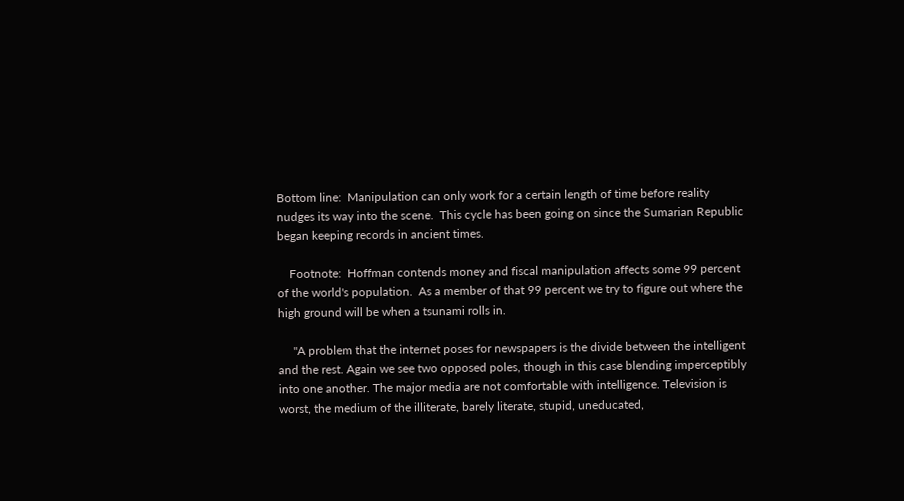Bottom line:  Manipulation can only work for a certain length of time before reality nudges its way into the scene.  This cycle has been going on since the Sumarian Republic began keeping records in ancient times.

    Footnote:  Hoffman contends money and fiscal manipulation affects some 99 percent of the world's population.  As a member of that 99 percent we try to figure out where the high ground will be when a tsunami rolls in.

     "A problem that the internet poses for newspapers is the divide between the intelligent and the rest. Again we see two opposed poles, though in this case blending imperceptibly into one another. The major media are not comfortable with intelligence. Television is worst, the medium of the illiterate, barely literate, stupid, uneducated,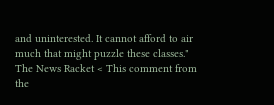and uninterested. It cannot afford to air much that might puzzle these classes."  The News Racket < This comment from the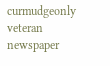curmudgeonly veteran newspaper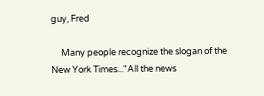guy, Fred

     Many people recognize the slogan of the New York Times..."All the news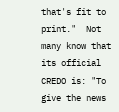that's fit to print."  Not many know that its official CREDO is: "To give the news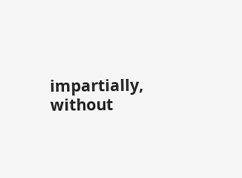impartially, without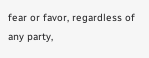fear or favor, regardless of any party,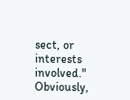sect, or interests involved."  Obviously,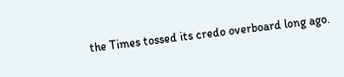the Times tossed its credo overboard long ago.